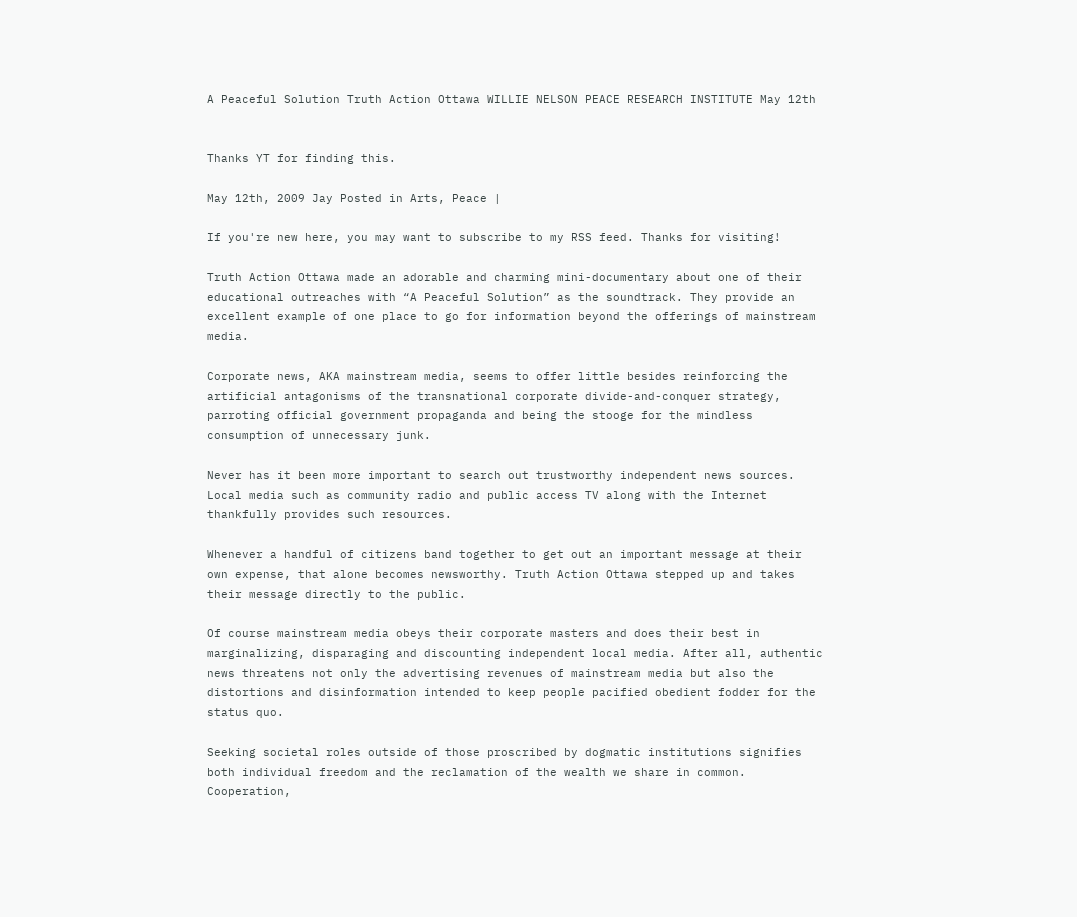A Peaceful Solution Truth Action Ottawa WILLIE NELSON PEACE RESEARCH INSTITUTE May 12th


Thanks YT for finding this.

May 12th, 2009 Jay Posted in Arts, Peace |

If you're new here, you may want to subscribe to my RSS feed. Thanks for visiting!

Truth Action Ottawa made an adorable and charming mini-documentary about one of their educational outreaches with “A Peaceful Solution” as the soundtrack. They provide an excellent example of one place to go for information beyond the offerings of mainstream media.

Corporate news, AKA mainstream media, seems to offer little besides reinforcing the artificial antagonisms of the transnational corporate divide-and-conquer strategy, parroting official government propaganda and being the stooge for the mindless consumption of unnecessary junk.

Never has it been more important to search out trustworthy independent news sources. Local media such as community radio and public access TV along with the Internet thankfully provides such resources.

Whenever a handful of citizens band together to get out an important message at their own expense, that alone becomes newsworthy. Truth Action Ottawa stepped up and takes their message directly to the public.

Of course mainstream media obeys their corporate masters and does their best in marginalizing, disparaging and discounting independent local media. After all, authentic news threatens not only the advertising revenues of mainstream media but also the distortions and disinformation intended to keep people pacified obedient fodder for the status quo.

Seeking societal roles outside of those proscribed by dogmatic institutions signifies both individual freedom and the reclamation of the wealth we share in common. Cooperation,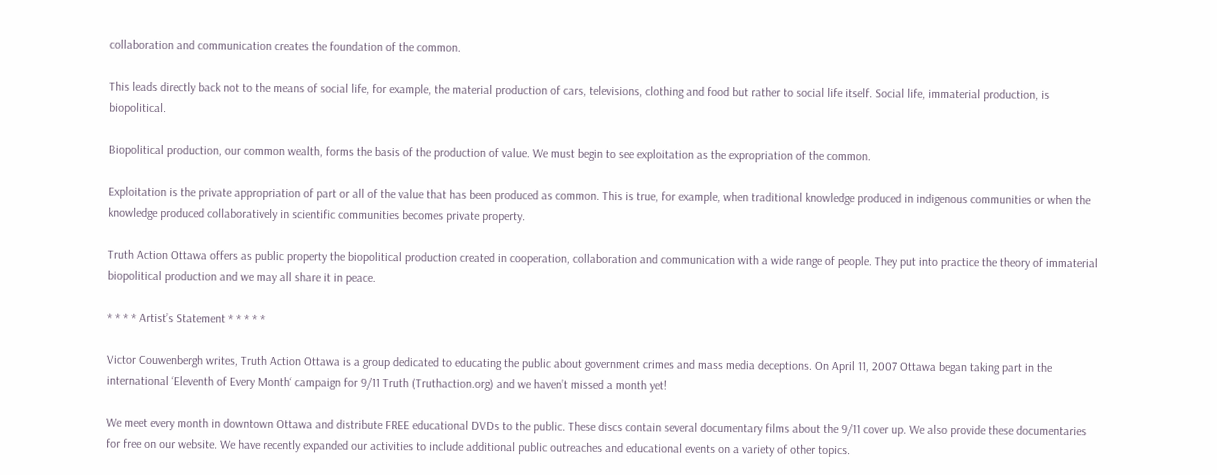collaboration and communication creates the foundation of the common.

This leads directly back not to the means of social life, for example, the material production of cars, televisions, clothing and food but rather to social life itself. Social life, immaterial production, is biopolitical.

Biopolitical production, our common wealth, forms the basis of the production of value. We must begin to see exploitation as the expropriation of the common.

Exploitation is the private appropriation of part or all of the value that has been produced as common. This is true, for example, when traditional knowledge produced in indigenous communities or when the knowledge produced collaboratively in scientific communities becomes private property.

Truth Action Ottawa offers as public property the biopolitical production created in cooperation, collaboration and communication with a wide range of people. They put into practice the theory of immaterial biopolitical production and we may all share it in peace.

* * * * Artist’s Statement * * * * *

Victor Couwenbergh writes, Truth Action Ottawa is a group dedicated to educating the public about government crimes and mass media deceptions. On April 11, 2007 Ottawa began taking part in the international ‘Eleventh of Every Month‘ campaign for 9/11 Truth (Truthaction.org) and we haven’t missed a month yet!

We meet every month in downtown Ottawa and distribute FREE educational DVDs to the public. These discs contain several documentary films about the 9/11 cover up. We also provide these documentaries for free on our website. We have recently expanded our activities to include additional public outreaches and educational events on a variety of other topics.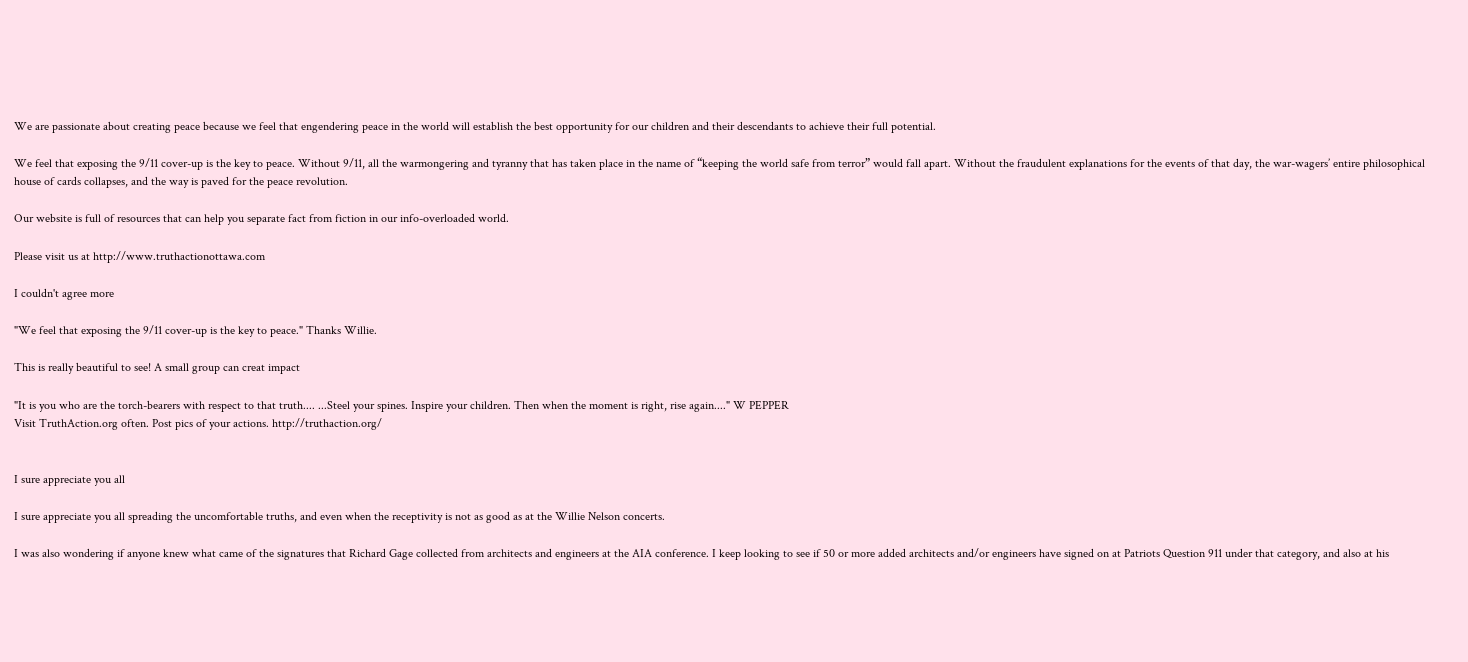We are passionate about creating peace because we feel that engendering peace in the world will establish the best opportunity for our children and their descendants to achieve their full potential.

We feel that exposing the 9/11 cover-up is the key to peace. Without 9/11, all the warmongering and tyranny that has taken place in the name of “keeping the world safe from terror” would fall apart. Without the fraudulent explanations for the events of that day, the war-wagers’ entire philosophical house of cards collapses, and the way is paved for the peace revolution.

Our website is full of resources that can help you separate fact from fiction in our info-overloaded world.

Please visit us at http://www.truthactionottawa.com

I couldn't agree more

"We feel that exposing the 9/11 cover-up is the key to peace." Thanks Willie.

This is really beautiful to see! A small group can creat impact

"It is you who are the torch-bearers with respect to that truth.... ...Steel your spines. Inspire your children. Then when the moment is right, rise again...." W PEPPER
Visit TruthAction.org often. Post pics of your actions. http://truthaction.org/


I sure appreciate you all

I sure appreciate you all spreading the uncomfortable truths, and even when the receptivity is not as good as at the Willie Nelson concerts.

I was also wondering if anyone knew what came of the signatures that Richard Gage collected from architects and engineers at the AIA conference. I keep looking to see if 50 or more added architects and/or engineers have signed on at Patriots Question 911 under that category, and also at his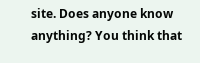site. Does anyone know anything? You think that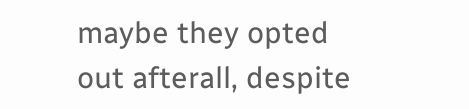maybe they opted out afterall, despite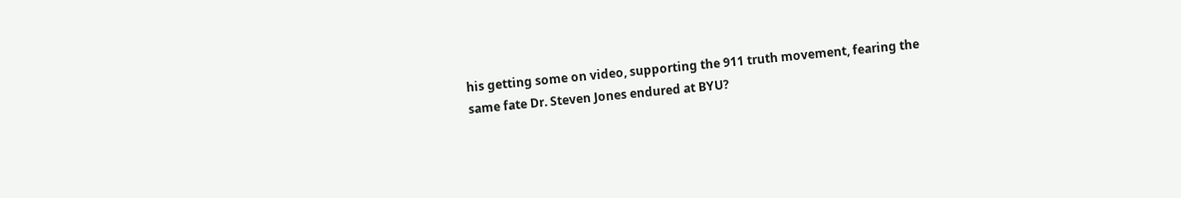his getting some on video, supporting the 911 truth movement, fearing the same fate Dr. Steven Jones endured at BYU?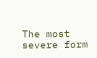The most severe form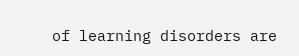of learning disorders are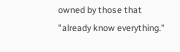owned by those that "already know everything."